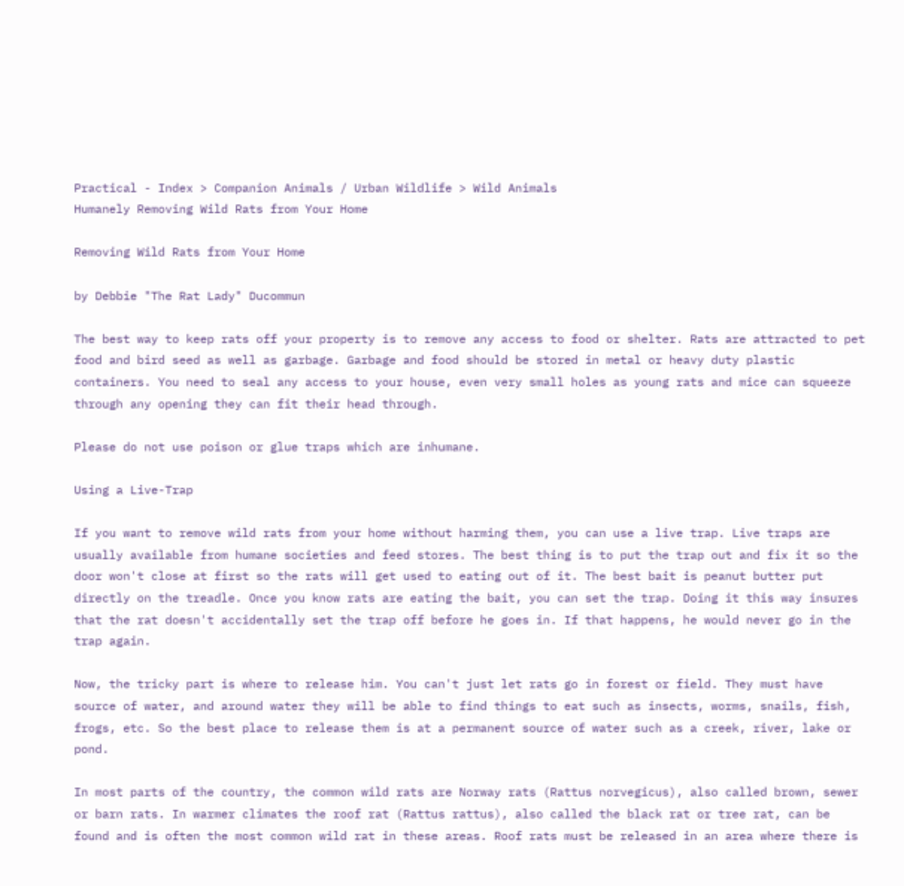Practical - Index > Companion Animals / Urban Wildlife > Wild Animals
Humanely Removing Wild Rats from Your Home

Removing Wild Rats from Your Home

by Debbie "The Rat Lady" Ducommun

The best way to keep rats off your property is to remove any access to food or shelter. Rats are attracted to pet food and bird seed as well as garbage. Garbage and food should be stored in metal or heavy duty plastic containers. You need to seal any access to your house, even very small holes as young rats and mice can squeeze through any opening they can fit their head through.

Please do not use poison or glue traps which are inhumane.

Using a Live-Trap

If you want to remove wild rats from your home without harming them, you can use a live trap. Live traps are usually available from humane societies and feed stores. The best thing is to put the trap out and fix it so the door won't close at first so the rats will get used to eating out of it. The best bait is peanut butter put directly on the treadle. Once you know rats are eating the bait, you can set the trap. Doing it this way insures that the rat doesn't accidentally set the trap off before he goes in. If that happens, he would never go in the trap again.

Now, the tricky part is where to release him. You can't just let rats go in forest or field. They must have source of water, and around water they will be able to find things to eat such as insects, worms, snails, fish, frogs, etc. So the best place to release them is at a permanent source of water such as a creek, river, lake or pond.

In most parts of the country, the common wild rats are Norway rats (Rattus norvegicus), also called brown, sewer or barn rats. In warmer climates the roof rat (Rattus rattus), also called the black rat or tree rat, can be found and is often the most common wild rat in these areas. Roof rats must be released in an area where there is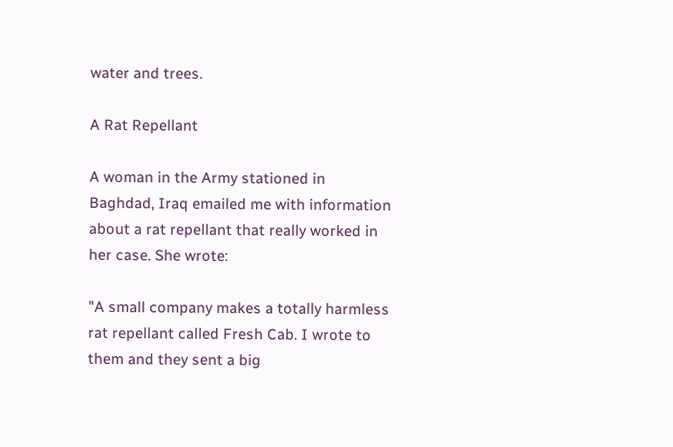water and trees.

A Rat Repellant

A woman in the Army stationed in Baghdad, Iraq emailed me with information about a rat repellant that really worked in her case. She wrote:

"A small company makes a totally harmless rat repellant called Fresh Cab. I wrote to them and they sent a big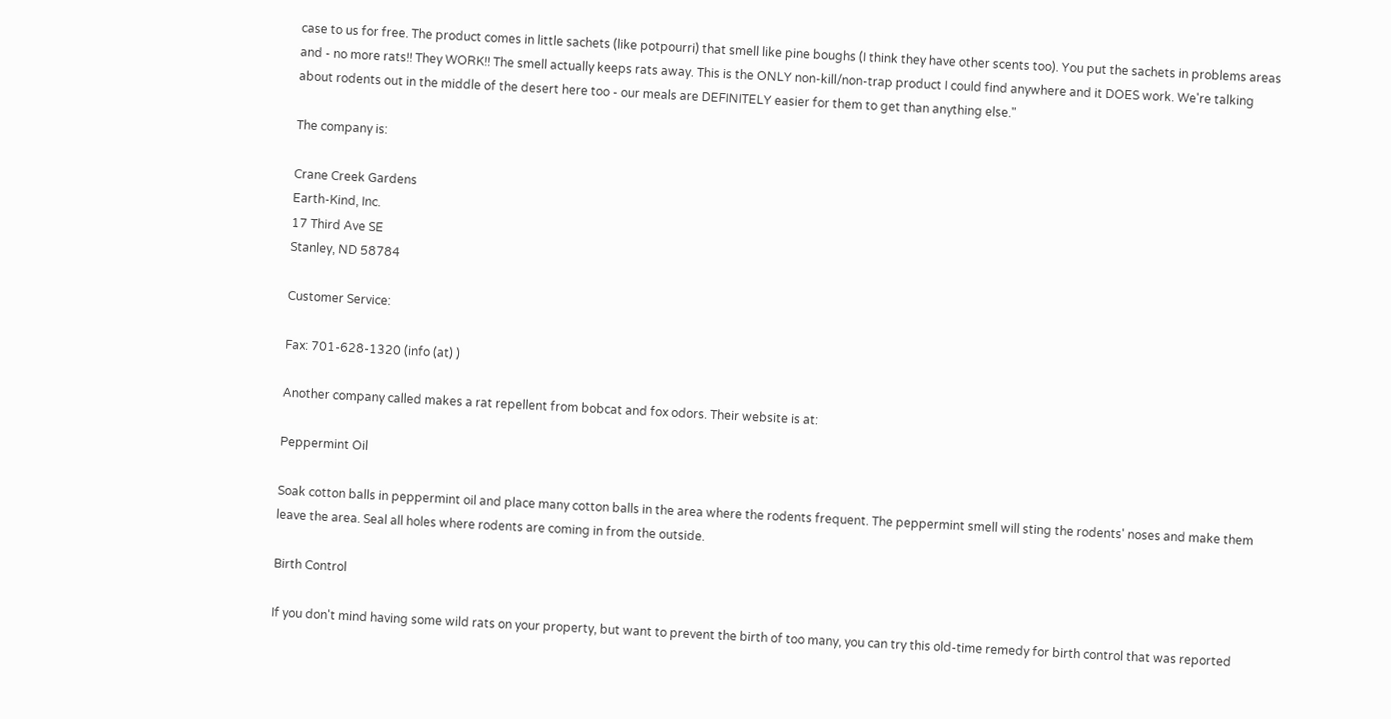case to us for free. The product comes in little sachets (like potpourri) that smell like pine boughs (I think they have other scents too). You put the sachets in problems areas and - no more rats!! They WORK!! The smell actually keeps rats away. This is the ONLY non-kill/non-trap product I could find anywhere and it DOES work. We're talking about rodents out in the middle of the desert here too - our meals are DEFINITELY easier for them to get than anything else."

The company is:

Crane Creek Gardens
Earth-Kind, Inc.
17 Third Ave SE
Stanley, ND 58784

Customer Service:

Fax: 701-628-1320 (info (at) )

Another company called makes a rat repellent from bobcat and fox odors. Their website is at:

Peppermint Oil

Soak cotton balls in peppermint oil and place many cotton balls in the area where the rodents frequent. The peppermint smell will sting the rodents' noses and make them leave the area. Seal all holes where rodents are coming in from the outside.

Birth Control

If you don't mind having some wild rats on your property, but want to prevent the birth of too many, you can try this old-time remedy for birth control that was reported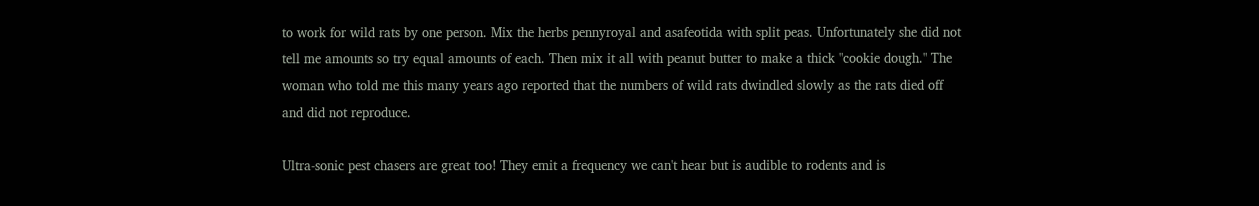to work for wild rats by one person. Mix the herbs pennyroyal and asafeotida with split peas. Unfortunately she did not tell me amounts so try equal amounts of each. Then mix it all with peanut butter to make a thick "cookie dough." The woman who told me this many years ago reported that the numbers of wild rats dwindled slowly as the rats died off and did not reproduce.

Ultra-sonic pest chasers are great too! They emit a frequency we can't hear but is audible to rodents and is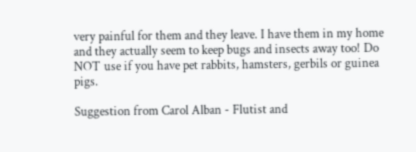very painful for them and they leave. I have them in my home and they actually seem to keep bugs and insects away too! Do NOT use if you have pet rabbits, hamsters, gerbils or guinea pigs.

Suggestion from Carol Alban - Flutist and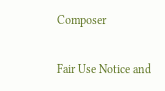Composer

Fair Use Notice and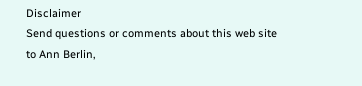Disclaimer
Send questions or comments about this web site to Ann Berlin,